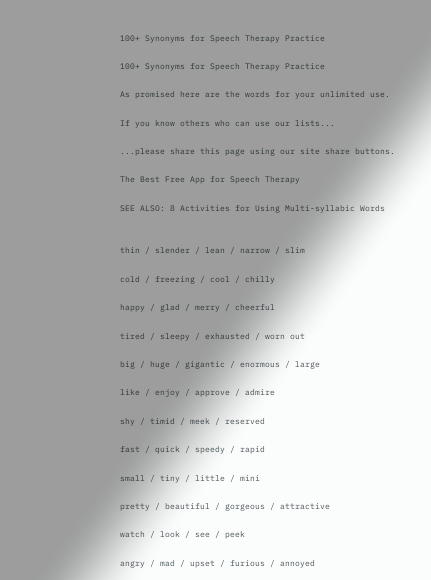100+ Synonyms for Speech Therapy Practice

100+ Synonyms for Speech Therapy Practice

As promised here are the words for your unlimited use.

If you know others who can use our lists...

...please share this page using our site share buttons.

The Best Free App for Speech Therapy

SEE ALSO: 8 Activities for Using Multi-syllabic Words


thin / slender / lean / narrow / slim

cold / freezing / cool / chilly

happy / glad / merry / cheerful

tired / sleepy / exhausted / worn out

big / huge / gigantic / enormous / large

like / enjoy / approve / admire

shy / timid / meek / reserved

fast / quick / speedy / rapid

small / tiny / little / mini

pretty / beautiful / gorgeous / attractive

watch / look / see / peek

angry / mad / upset / furious / annoyed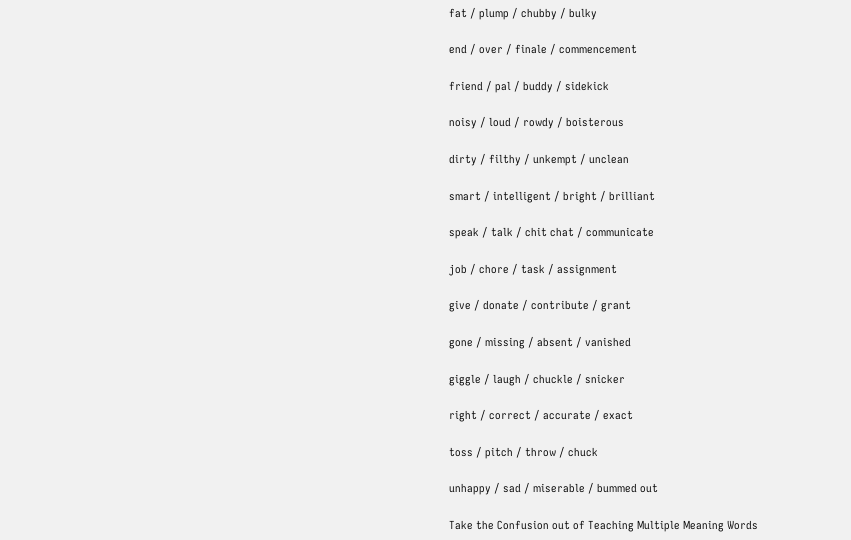fat / plump / chubby / bulky

end / over / finale / commencement

friend / pal / buddy / sidekick

noisy / loud / rowdy / boisterous

dirty / filthy / unkempt / unclean

smart / intelligent / bright / brilliant

speak / talk / chit chat / communicate

job / chore / task / assignment

give / donate / contribute / grant

gone / missing / absent / vanished

giggle / laugh / chuckle / snicker

right / correct / accurate / exact

toss / pitch / throw / chuck

unhappy / sad / miserable / bummed out

Take the Confusion out of Teaching Multiple Meaning Words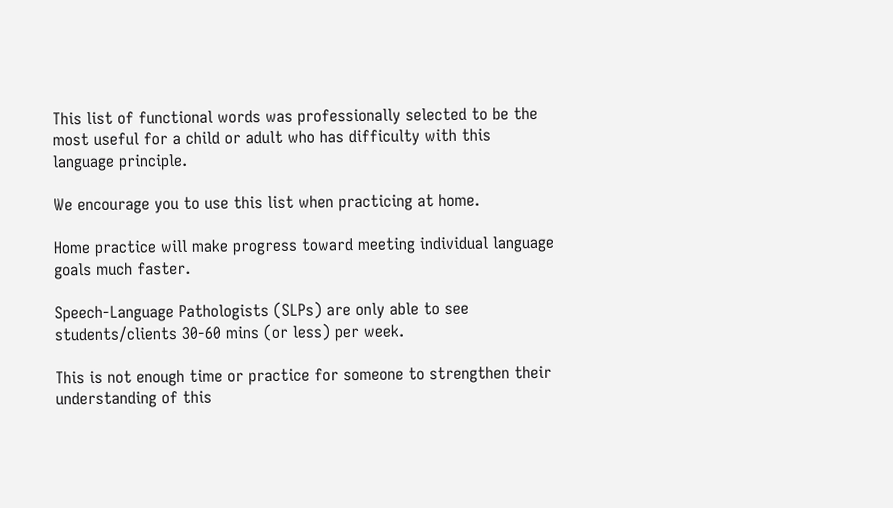This list of functional words was professionally selected to be the most useful for a child or adult who has difficulty with this language principle.

We encourage you to use this list when practicing at home.

Home practice will make progress toward meeting individual language goals much faster.

Speech-Language Pathologists (SLPs) are only able to see students/clients 30-60 mins (or less) per week.

This is not enough time or practice for someone to strengthen their understanding of this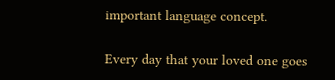important language concept.

Every day that your loved one goes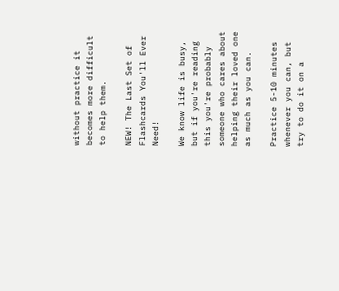without practice it becomes more difficult to help them.

NEW! The Last Set of Flashcards You'll Ever Need!

We know life is busy, but if you're reading this you're probably someone who cares about helping their loved one as much as you can.

Practice 5-10 minutes whenever you can, but try to do it on a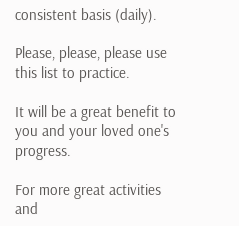consistent basis (daily).

Please, please, please use this list to practice.

It will be a great benefit to you and your loved one's progress.

For more great activities and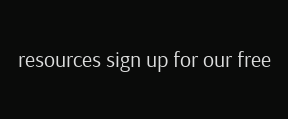resources sign up for our free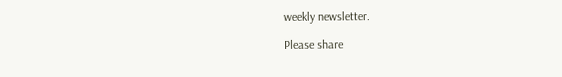weekly newsletter.

Please share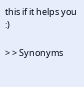this if it helps you :)

> > Synonyms